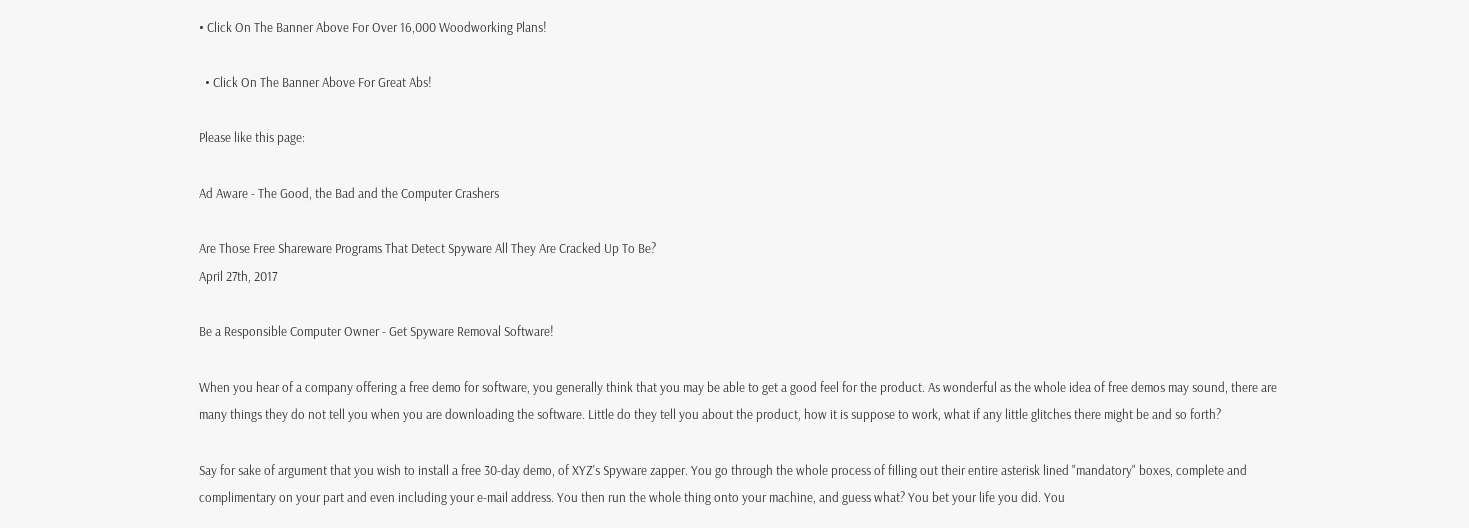• Click On The Banner Above For Over 16,000 Woodworking Plans!

  • Click On The Banner Above For Great Abs!

Please like this page:

Ad Aware - The Good, the Bad and the Computer Crashers

Are Those Free Shareware Programs That Detect Spyware All They Are Cracked Up To Be?
April 27th, 2017

Be a Responsible Computer Owner - Get Spyware Removal Software!

When you hear of a company offering a free demo for software, you generally think that you may be able to get a good feel for the product. As wonderful as the whole idea of free demos may sound, there are many things they do not tell you when you are downloading the software. Little do they tell you about the product, how it is suppose to work, what if any little glitches there might be and so forth?

Say for sake of argument that you wish to install a free 30-day demo, of XYZ's Spyware zapper. You go through the whole process of filling out their entire asterisk lined "mandatory" boxes, complete and complimentary on your part and even including your e-mail address. You then run the whole thing onto your machine, and guess what? You bet your life you did. You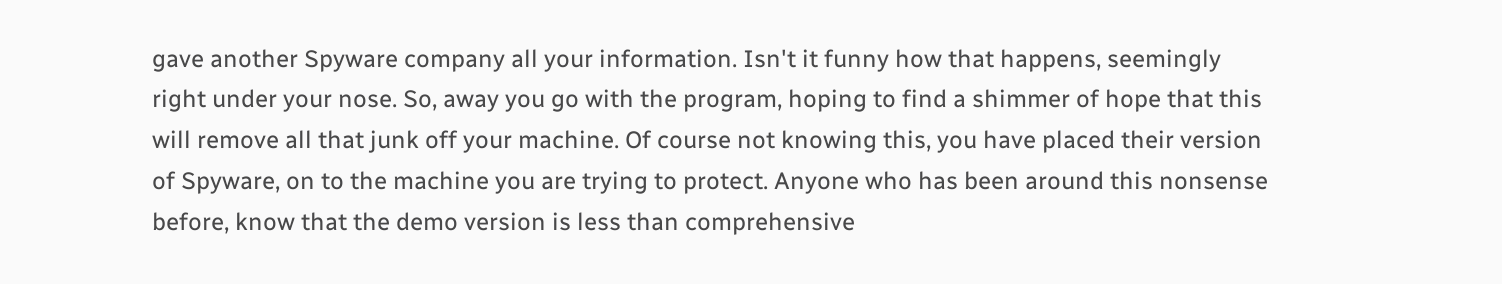gave another Spyware company all your information. Isn't it funny how that happens, seemingly right under your nose. So, away you go with the program, hoping to find a shimmer of hope that this will remove all that junk off your machine. Of course not knowing this, you have placed their version of Spyware, on to the machine you are trying to protect. Anyone who has been around this nonsense before, know that the demo version is less than comprehensive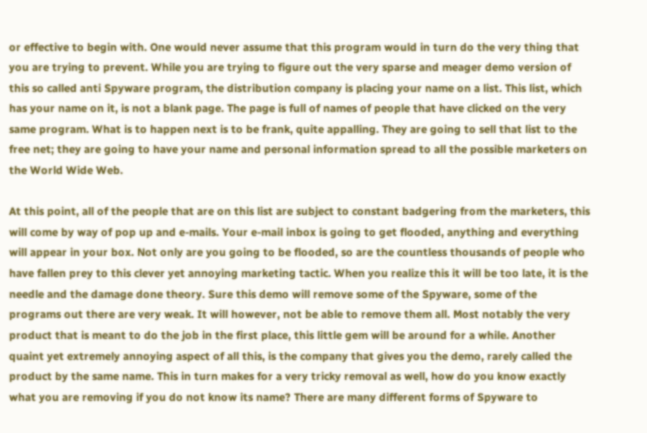or effective to begin with. One would never assume that this program would in turn do the very thing that you are trying to prevent. While you are trying to figure out the very sparse and meager demo version of this so called anti Spyware program, the distribution company is placing your name on a list. This list, which has your name on it, is not a blank page. The page is full of names of people that have clicked on the very same program. What is to happen next is to be frank, quite appalling. They are going to sell that list to the free net; they are going to have your name and personal information spread to all the possible marketers on the World Wide Web.

At this point, all of the people that are on this list are subject to constant badgering from the marketers, this will come by way of pop up and e-mails. Your e-mail inbox is going to get flooded, anything and everything will appear in your box. Not only are you going to be flooded, so are the countless thousands of people who have fallen prey to this clever yet annoying marketing tactic. When you realize this it will be too late, it is the needle and the damage done theory. Sure this demo will remove some of the Spyware, some of the programs out there are very weak. It will however, not be able to remove them all. Most notably the very product that is meant to do the job in the first place, this little gem will be around for a while. Another quaint yet extremely annoying aspect of all this, is the company that gives you the demo, rarely called the product by the same name. This in turn makes for a very tricky removal as well, how do you know exactly what you are removing if you do not know its name? There are many different forms of Spyware to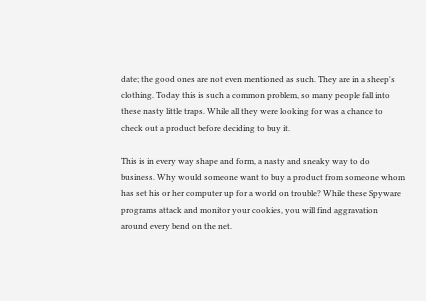date; the good ones are not even mentioned as such. They are in a sheep's clothing. Today this is such a common problem, so many people fall into these nasty little traps. While all they were looking for was a chance to check out a product before deciding to buy it.

This is in every way shape and form, a nasty and sneaky way to do business. Why would someone want to buy a product from someone whom has set his or her computer up for a world on trouble? While these Spyware programs attack and monitor your cookies, you will find aggravation around every bend on the net.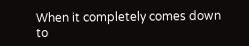When it completely comes down to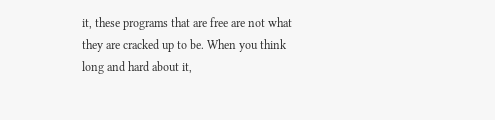it, these programs that are free are not what they are cracked up to be. When you think long and hard about it,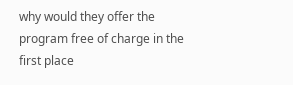why would they offer the program free of charge in the first place